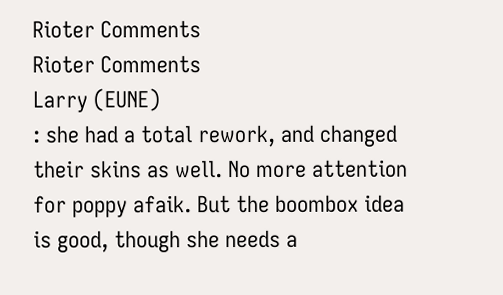Rioter Comments
Rioter Comments
Larry (EUNE)
: she had a total rework, and changed their skins as well. No more attention for poppy afaik. But the boombox idea is good, though she needs a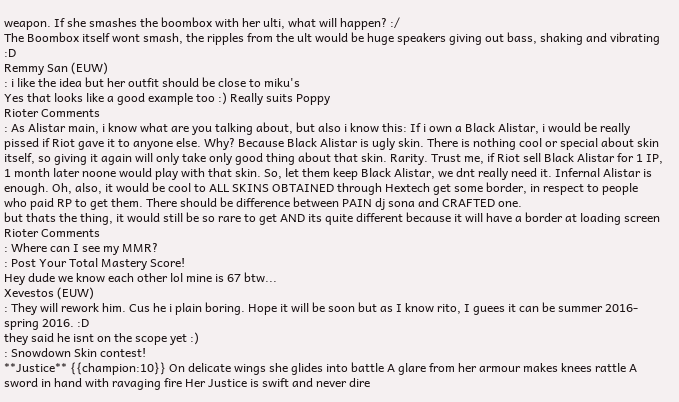weapon. If she smashes the boombox with her ulti, what will happen? :/
The Boombox itself wont smash, the ripples from the ult would be huge speakers giving out bass, shaking and vibrating :D
Remmy San (EUW)
: i like the idea but her outfit should be close to miku's
Yes that looks like a good example too :) Really suits Poppy
Rioter Comments
: As Alistar main, i know what are you talking about, but also i know this: If i own a Black Alistar, i would be really pissed if Riot gave it to anyone else. Why? Because Black Alistar is ugly skin. There is nothing cool or special about skin itself, so giving it again will only take only good thing about that skin. Rarity. Trust me, if Riot sell Black Alistar for 1 IP, 1 month later noone would play with that skin. So, let them keep Black Alistar, we dnt really need it. Infernal Alistar is enough. Oh, also, it would be cool to ALL SKINS OBTAINED through Hextech get some border, in respect to people who paid RP to get them. There should be difference between PAIN dj sona and CRAFTED one.
but thats the thing, it would still be so rare to get AND its quite different because it will have a border at loading screen
Rioter Comments
: Where can I see my MMR?
: Post Your Total Mastery Score!
Hey dude we know each other lol mine is 67 btw...
Xevestos (EUW)
: They will rework him. Cus he i plain boring. Hope it will be soon but as I know rito, I guees it can be summer 2016-spring 2016. :D
they said he isnt on the scope yet :)
: Snowdown Skin contest!
**Justice** {{champion:10}} On delicate wings she glides into battle A glare from her armour makes knees rattle A sword in hand with ravaging fire Her Justice is swift and never dire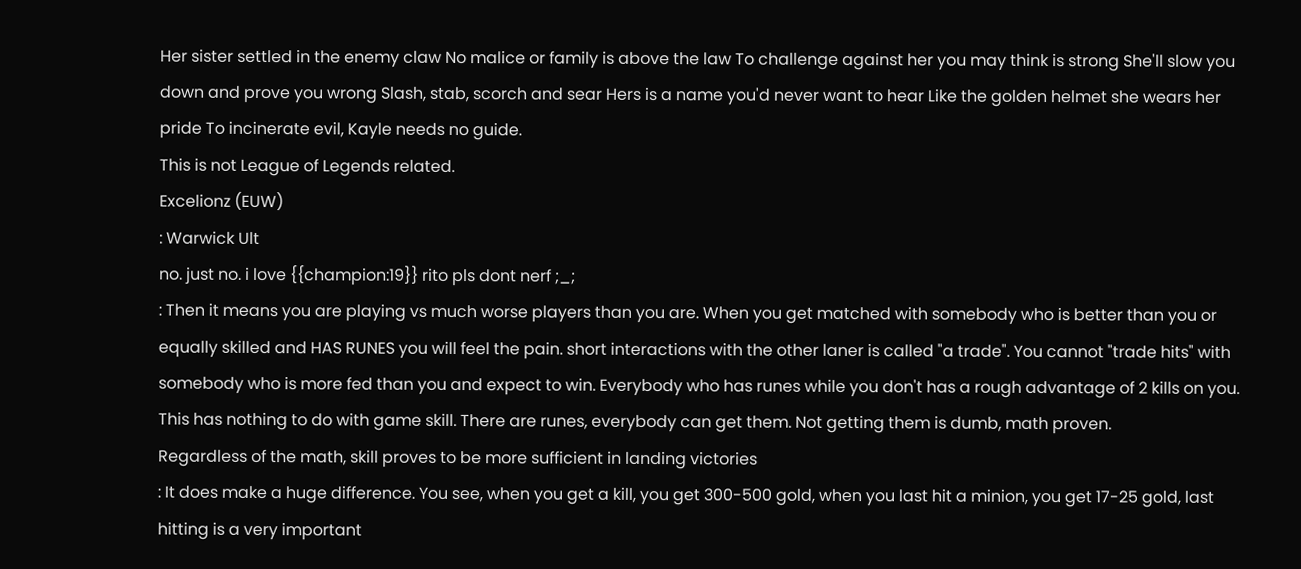Her sister settled in the enemy claw No malice or family is above the law To challenge against her you may think is strong She'll slow you down and prove you wrong Slash, stab, scorch and sear Hers is a name you'd never want to hear Like the golden helmet she wears her pride To incinerate evil, Kayle needs no guide.
This is not League of Legends related.
Excelionz (EUW)
: Warwick Ult
no. just no. i love {{champion:19}} rito pls dont nerf ;_;
: Then it means you are playing vs much worse players than you are. When you get matched with somebody who is better than you or equally skilled and HAS RUNES you will feel the pain. short interactions with the other laner is called "a trade". You cannot "trade hits" with somebody who is more fed than you and expect to win. Everybody who has runes while you don't has a rough advantage of 2 kills on you. This has nothing to do with game skill. There are runes, everybody can get them. Not getting them is dumb, math proven.
Regardless of the math, skill proves to be more sufficient in landing victories
: It does make a huge difference. You see, when you get a kill, you get 300-500 gold, when you last hit a minion, you get 17-25 gold, last hitting is a very important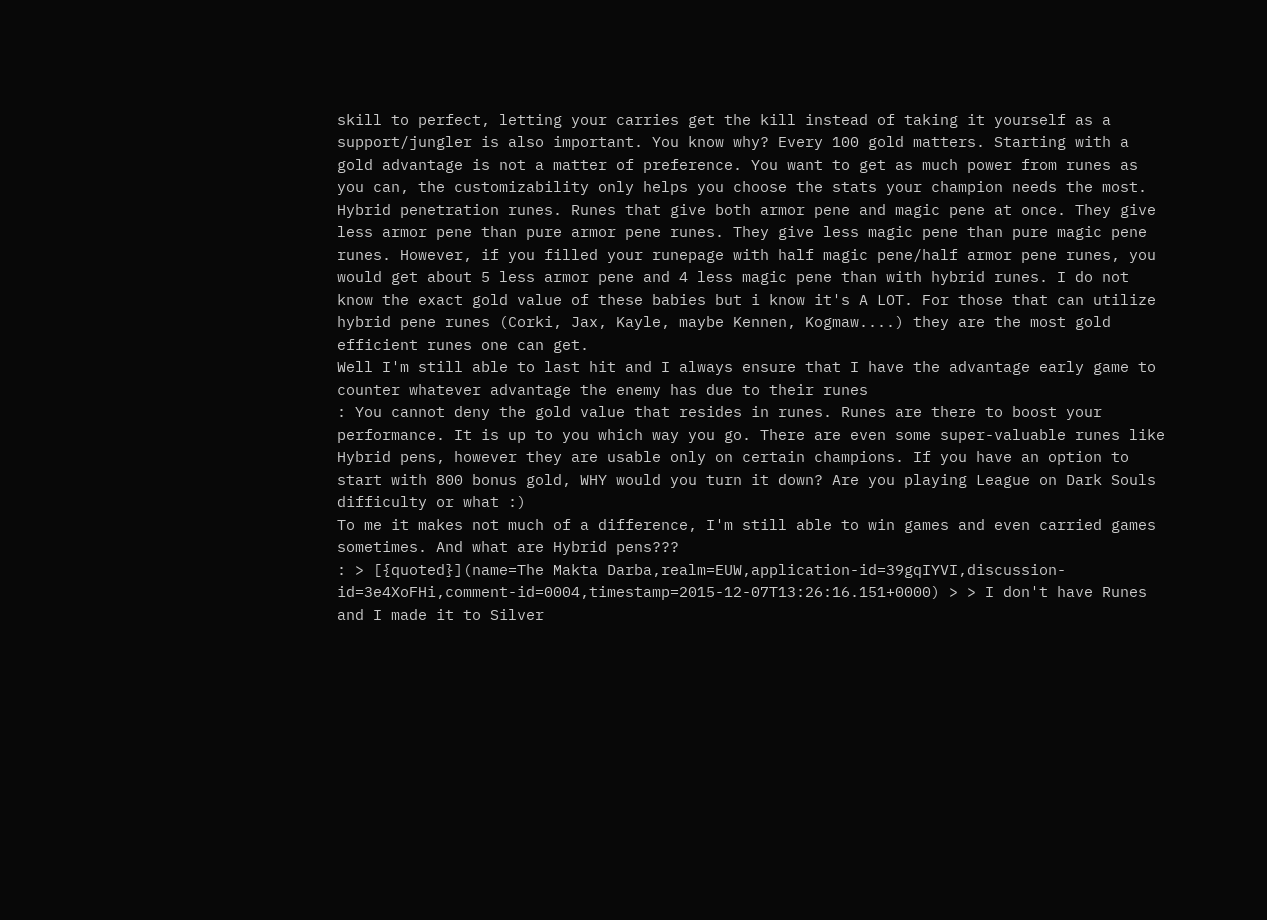skill to perfect, letting your carries get the kill instead of taking it yourself as a support/jungler is also important. You know why? Every 100 gold matters. Starting with a gold advantage is not a matter of preference. You want to get as much power from runes as you can, the customizability only helps you choose the stats your champion needs the most. Hybrid penetration runes. Runes that give both armor pene and magic pene at once. They give less armor pene than pure armor pene runes. They give less magic pene than pure magic pene runes. However, if you filled your runepage with half magic pene/half armor pene runes, you would get about 5 less armor pene and 4 less magic pene than with hybrid runes. I do not know the exact gold value of these babies but i know it's A LOT. For those that can utilize hybrid pene runes (Corki, Jax, Kayle, maybe Kennen, Kogmaw....) they are the most gold efficient runes one can get.
Well I'm still able to last hit and I always ensure that I have the advantage early game to counter whatever advantage the enemy has due to their runes
: You cannot deny the gold value that resides in runes. Runes are there to boost your performance. It is up to you which way you go. There are even some super-valuable runes like Hybrid pens, however they are usable only on certain champions. If you have an option to start with 800 bonus gold, WHY would you turn it down? Are you playing League on Dark Souls difficulty or what :)
To me it makes not much of a difference, I'm still able to win games and even carried games sometimes. And what are Hybrid pens???
: > [{quoted}](name=The Makta Darba,realm=EUW,application-id=39gqIYVI,discussion-id=3e4XoFHi,comment-id=0004,timestamp=2015-12-07T13:26:16.151+0000) > > I don't have Runes and I made it to Silver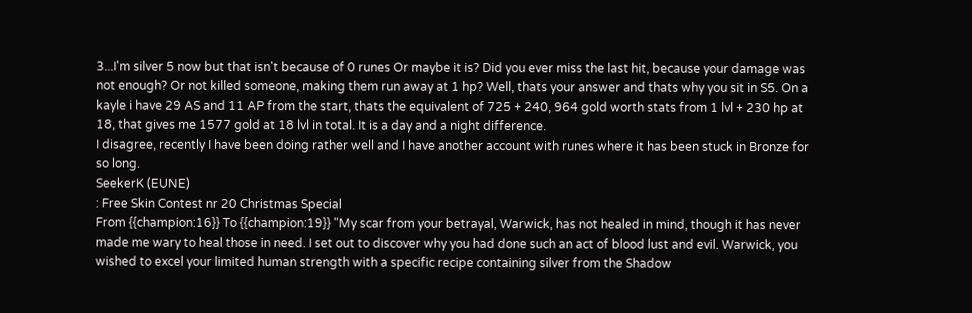3...I'm silver 5 now but that isn't because of 0 runes Or maybe it is? Did you ever miss the last hit, because your damage was not enough? Or not killed someone, making them run away at 1 hp? Well, thats your answer and thats why you sit in S5. On a kayle i have 29 AS and 11 AP from the start, thats the equivalent of 725 + 240, 964 gold worth stats from 1 lvl + 230 hp at 18, that gives me 1577 gold at 18 lvl in total. It is a day and a night difference.
I disagree, recently I have been doing rather well and I have another account with runes where it has been stuck in Bronze for so long.
SeekerK (EUNE)
: Free Skin Contest nr 20 Christmas Special
From {{champion:16}} To {{champion:19}} "My scar from your betrayal, Warwick, has not healed in mind, though it has never made me wary to heal those in need. I set out to discover why you had done such an act of blood lust and evil. Warwick, you wished to excel your limited human strength with a specific recipe containing silver from the Shadow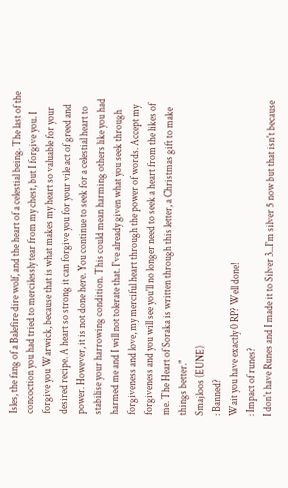Isles, the fang of a Balefire dire wolf, and the heart of a celestial being. The last of the concoction you had tried to mercilessly tear from my chest, but I forgive you. I forgive you Warwick, because that is what makes my heart so valuable for your desired recipe. A heart so strong it can forgive you for your vile act of greed and power. However, it is not done here. You continue to seek for a celestial heart to stabilise your harrowing condition. This could mean harming others like you had harmed me and I will not tolerate that. I've already given what you seek through forgiveness and love, my merciful heart through the power of words. Accept my forgiveness and you will see you'll no longer need to seek a heart from the likes of me. The Heart of Soraka is written through this letter, a Christmas gift to make things better."
Smajloos (EUNE)
: Banned?
Wait you have exactly 0 RP? Well done!
: Impact of runes?
I don't have Runes and I made it to Silver 3...I'm silver 5 now but that isn't because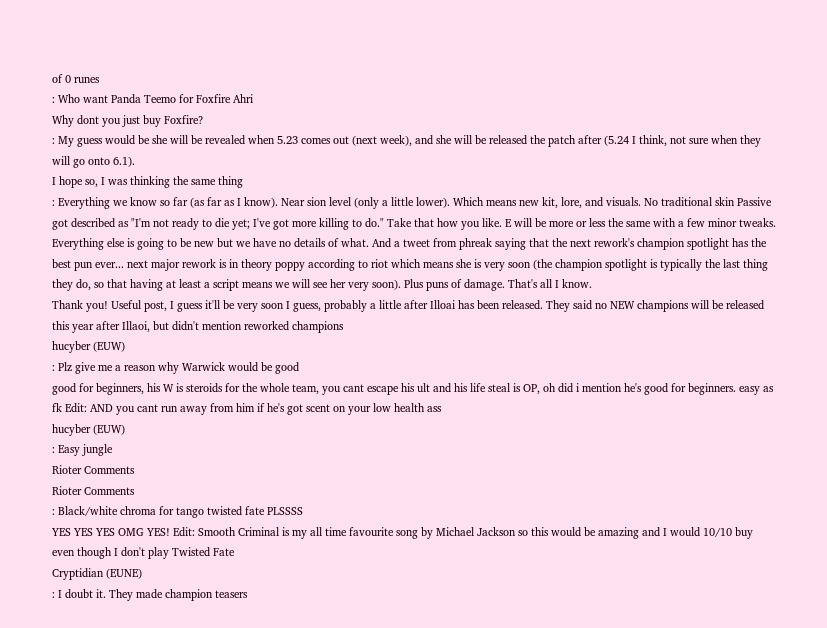of 0 runes
: Who want Panda Teemo for Foxfire Ahri
Why dont you just buy Foxfire?
: My guess would be she will be revealed when 5.23 comes out (next week), and she will be released the patch after (5.24 I think, not sure when they will go onto 6.1).
I hope so, I was thinking the same thing
: Everything we know so far (as far as I know). Near sion level (only a little lower). Which means new kit, lore, and visuals. No traditional skin Passive got described as "I'm not ready to die yet; I've got more killing to do." Take that how you like. E will be more or less the same with a few minor tweaks. Everything else is going to be new but we have no details of what. And a tweet from phreak saying that the next rework's champion spotlight has the best pun ever... next major rework is in theory poppy according to riot which means she is very soon (the champion spotlight is typically the last thing they do, so that having at least a script means we will see her very soon). Plus puns of damage. That's all I know.
Thank you! Useful post, I guess it'll be very soon I guess, probably a little after Illoai has been released. They said no NEW champions will be released this year after Illaoi, but didn't mention reworked champions
hucyber (EUW)
: Plz give me a reason why Warwick would be good
good for beginners, his W is steroids for the whole team, you cant escape his ult and his life steal is OP, oh did i mention he's good for beginners. easy as fk Edit: AND you cant run away from him if he's got scent on your low health ass
hucyber (EUW)
: Easy jungle
Rioter Comments
Rioter Comments
: Black/white chroma for tango twisted fate PLSSSS
YES YES YES OMG YES! Edit: Smooth Criminal is my all time favourite song by Michael Jackson so this would be amazing and I would 10/10 buy even though I don't play Twisted Fate
Cryptidian (EUNE)
: I doubt it. They made champion teasers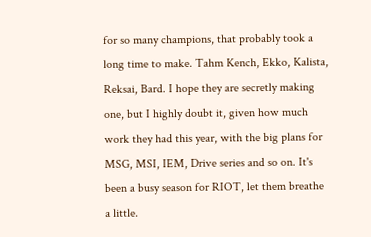for so many champions, that probably took a long time to make. Tahm Kench, Ekko, Kalista, Reksai, Bard. I hope they are secretly making one, but I highly doubt it, given how much work they had this year, with the big plans for MSG, MSI, IEM, Drive series and so on. It's been a busy season for RIOT, let them breathe a little.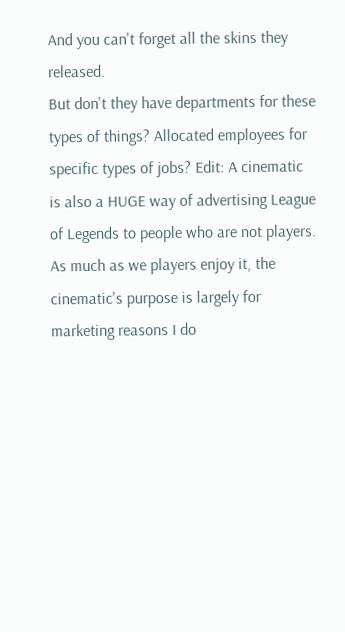And you can't forget all the skins they released.
But don't they have departments for these types of things? Allocated employees for specific types of jobs? Edit: A cinematic is also a HUGE way of advertising League of Legends to people who are not players. As much as we players enjoy it, the cinematic's purpose is largely for marketing reasons I do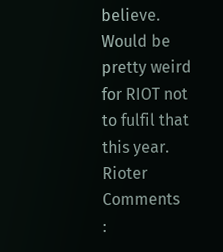believe. Would be pretty weird for RIOT not to fulfil that this year.
Rioter Comments
: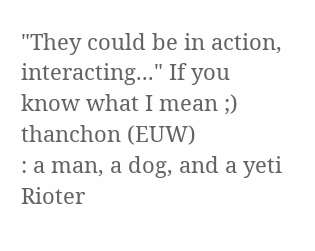"They could be in action, interacting..." If you know what I mean ;)
thanchon (EUW)
: a man, a dog, and a yeti
Rioter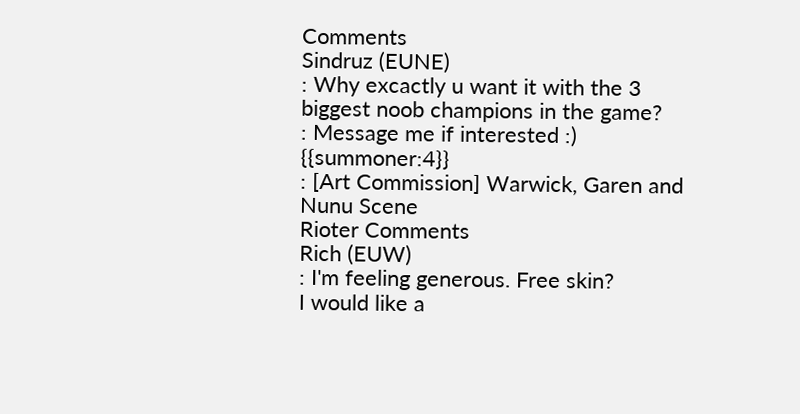Comments
Sindruz (EUNE)
: Why excactly u want it with the 3 biggest noob champions in the game?
: Message me if interested :) {{summoner:4}}
: [Art Commission] Warwick, Garen and Nunu Scene
Rioter Comments
Rich (EUW)
: I'm feeling generous. Free skin?
I would like a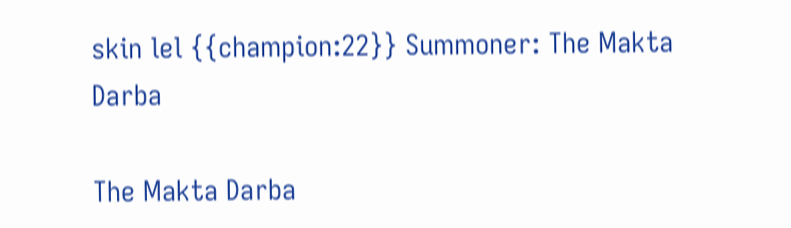skin lel {{champion:22}} Summoner: The Makta Darba

The Makta Darba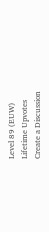Level 89 (EUW)
Lifetime Upvotes
Create a Discussion